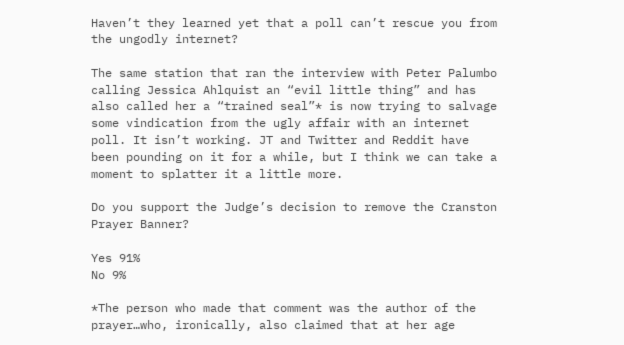Haven’t they learned yet that a poll can’t rescue you from the ungodly internet?

The same station that ran the interview with Peter Palumbo calling Jessica Ahlquist an “evil little thing” and has also called her a “trained seal”* is now trying to salvage some vindication from the ugly affair with an internet poll. It isn’t working. JT and Twitter and Reddit have been pounding on it for a while, but I think we can take a moment to splatter it a little more.

Do you support the Judge’s decision to remove the Cranston Prayer Banner?

Yes 91%
No 9%

*The person who made that comment was the author of the prayer…who, ironically, also claimed that at her age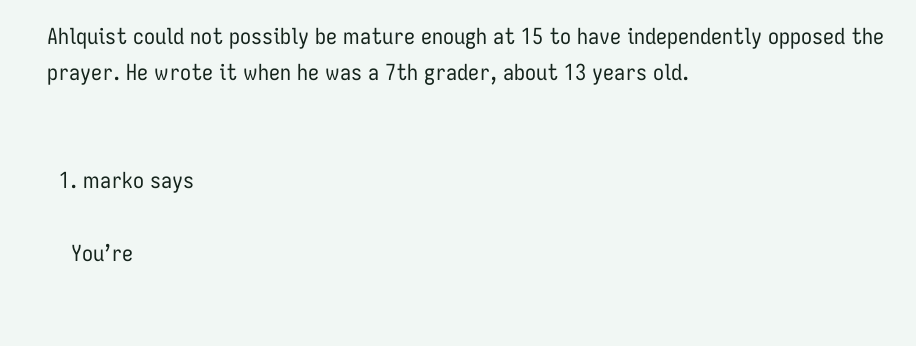Ahlquist could not possibly be mature enough at 15 to have independently opposed the prayer. He wrote it when he was a 7th grader, about 13 years old.


  1. marko says

    You’re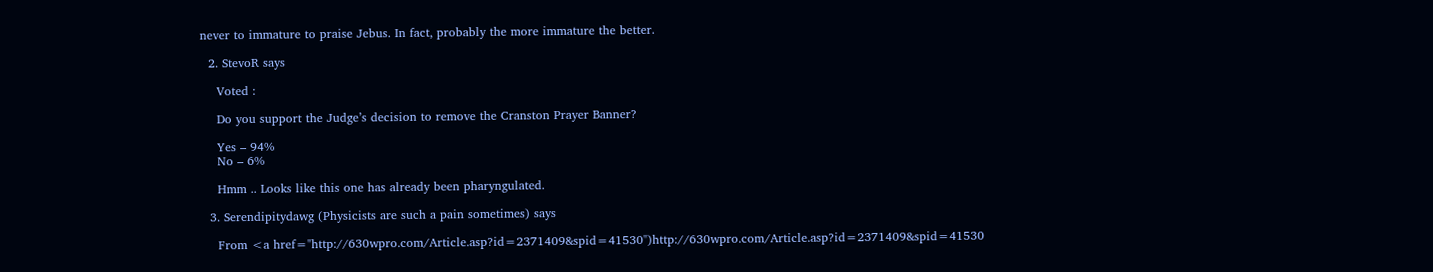never to immature to praise Jebus. In fact, probably the more immature the better.

  2. StevoR says

    Voted :

    Do you support the Judge’s decision to remove the Cranston Prayer Banner?

    Yes – 94%
    No – 6%

    Hmm .. Looks like this one has already been pharyngulated.

  3. Serendipitydawg (Physicists are such a pain sometimes) says

    From <a href="http://630wpro.com/Article.asp?id=2371409&spid=41530")http://630wpro.com/Article.asp?id=2371409&spid=41530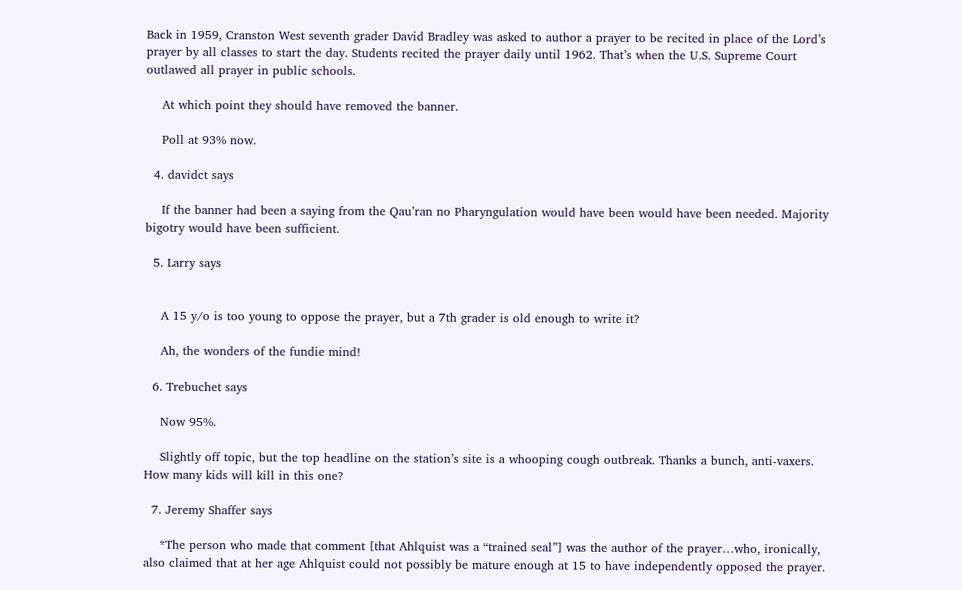Back in 1959, Cranston West seventh grader David Bradley was asked to author a prayer to be recited in place of the Lord’s prayer by all classes to start the day. Students recited the prayer daily until 1962. That’s when the U.S. Supreme Court outlawed all prayer in public schools.

    At which point they should have removed the banner.

    Poll at 93% now.

  4. davidct says

    If the banner had been a saying from the Qau’ran no Pharyngulation would have been would have been needed. Majority bigotry would have been sufficient.

  5. Larry says


    A 15 y/o is too young to oppose the prayer, but a 7th grader is old enough to write it?

    Ah, the wonders of the fundie mind!

  6. Trebuchet says

    Now 95%.

    Slightly off topic, but the top headline on the station’s site is a whooping cough outbreak. Thanks a bunch, anti-vaxers. How many kids will kill in this one?

  7. Jeremy Shaffer says

    *The person who made that comment [that Ahlquist was a “trained seal”] was the author of the prayer…who, ironically, also claimed that at her age Ahlquist could not possibly be mature enough at 15 to have independently opposed the prayer.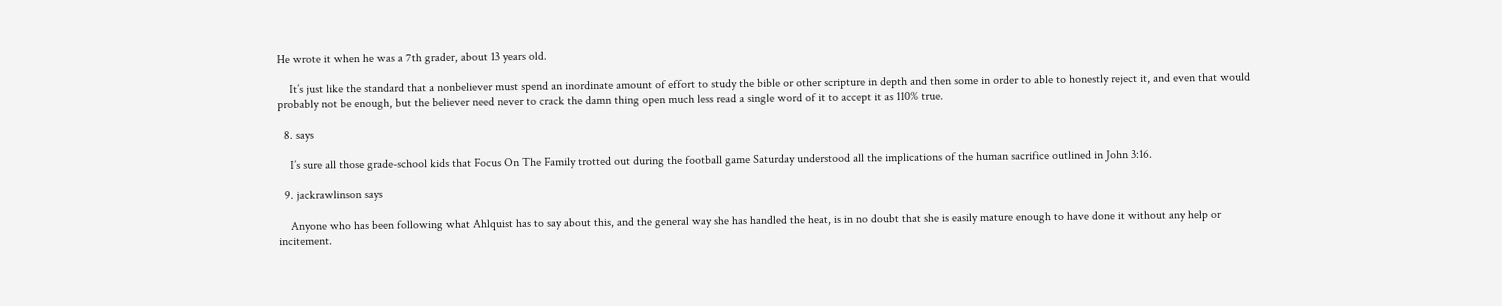He wrote it when he was a 7th grader, about 13 years old.

    It’s just like the standard that a nonbeliever must spend an inordinate amount of effort to study the bible or other scripture in depth and then some in order to able to honestly reject it, and even that would probably not be enough, but the believer need never to crack the damn thing open much less read a single word of it to accept it as 110% true.

  8. says

    I’s sure all those grade-school kids that Focus On The Family trotted out during the football game Saturday understood all the implications of the human sacrifice outlined in John 3:16.

  9. jackrawlinson says

    Anyone who has been following what Ahlquist has to say about this, and the general way she has handled the heat, is in no doubt that she is easily mature enough to have done it without any help or incitement.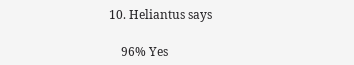10. Heliantus says

    96% Yes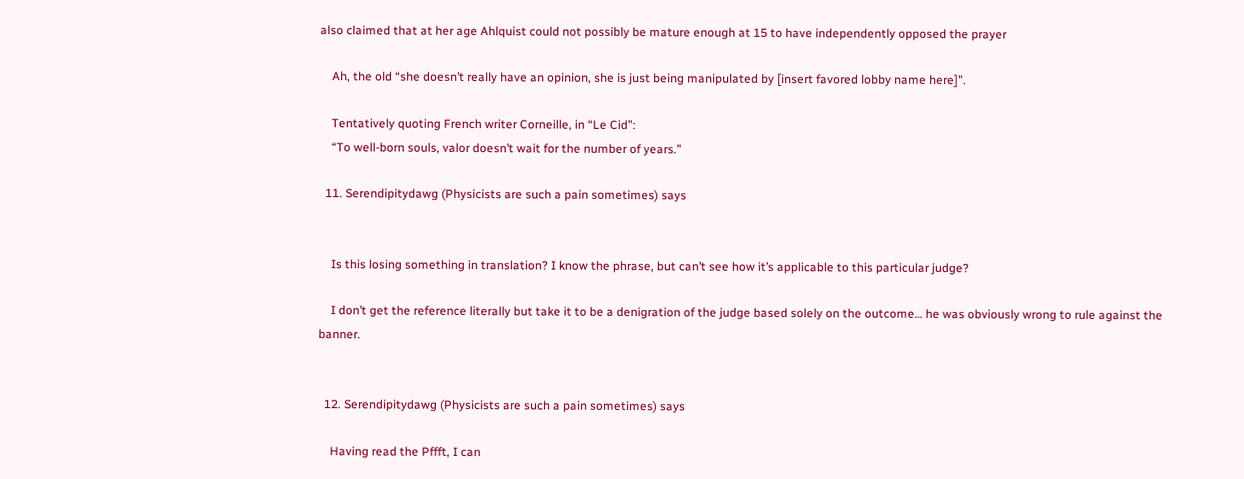also claimed that at her age Ahlquist could not possibly be mature enough at 15 to have independently opposed the prayer

    Ah, the old “she doesn’t really have an opinion, she is just being manipulated by [insert favored lobby name here]”.

    Tentatively quoting French writer Corneille, in “Le Cid”:
    “To well-born souls, valor doesn’t wait for the number of years.”

  11. Serendipitydawg (Physicists are such a pain sometimes) says


    Is this losing something in translation? I know the phrase, but can’t see how it’s applicable to this particular judge?

    I don’t get the reference literally but take it to be a denigration of the judge based solely on the outcome… he was obviously wrong to rule against the banner.


  12. Serendipitydawg (Physicists are such a pain sometimes) says

    Having read the Pffft, I can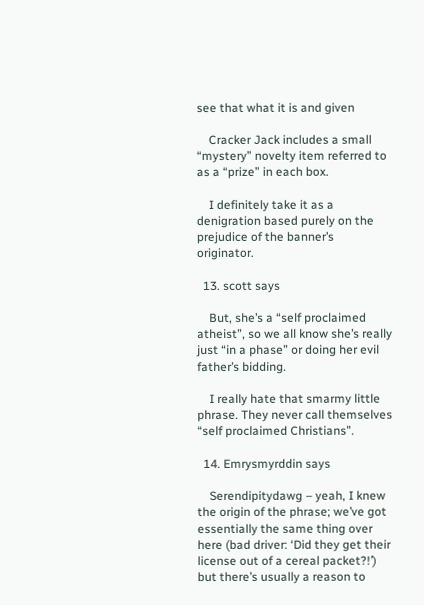see that what it is and given

    Cracker Jack includes a small “mystery” novelty item referred to as a “prize” in each box.

    I definitely take it as a denigration based purely on the prejudice of the banner’s originator.

  13. scott says

    But, she’s a “self proclaimed atheist”, so we all know she’s really just “in a phase” or doing her evil father’s bidding.

    I really hate that smarmy little phrase. They never call themselves “self proclaimed Christians”.

  14. Emrysmyrddin says

    Serendipitydawg – yeah, I knew the origin of the phrase; we’ve got essentially the same thing over here (bad driver: ‘Did they get their license out of a cereal packet?!’) but there’s usually a reason to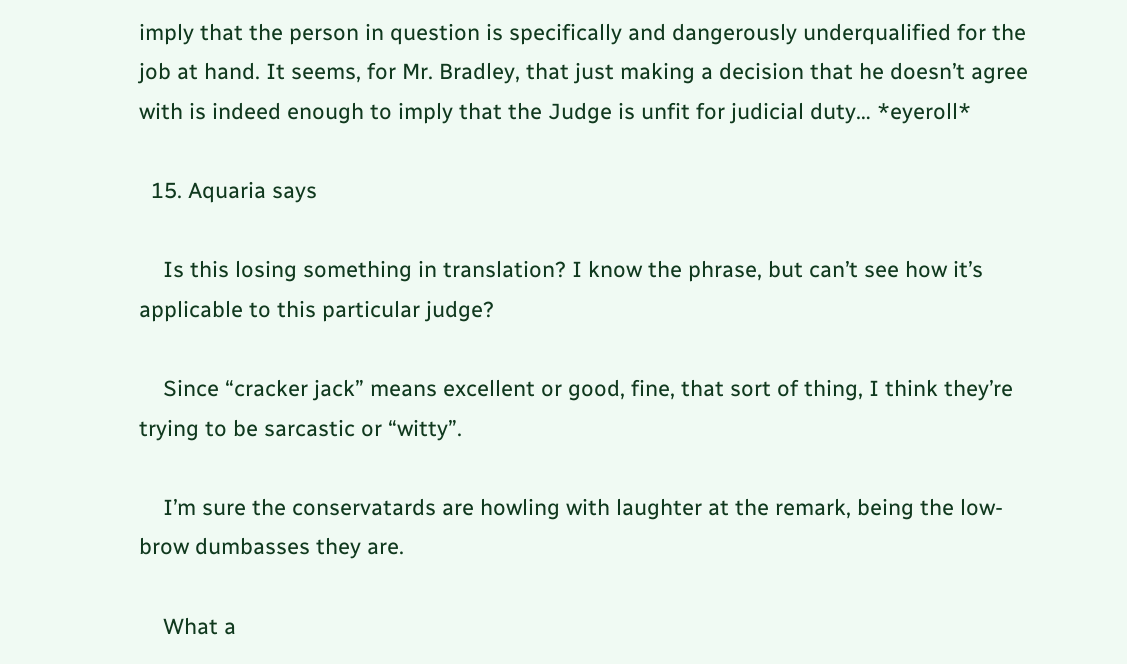imply that the person in question is specifically and dangerously underqualified for the job at hand. It seems, for Mr. Bradley, that just making a decision that he doesn’t agree with is indeed enough to imply that the Judge is unfit for judicial duty… *eyeroll*

  15. Aquaria says

    Is this losing something in translation? I know the phrase, but can’t see how it’s applicable to this particular judge?

    Since “cracker jack” means excellent or good, fine, that sort of thing, I think they’re trying to be sarcastic or “witty”.

    I’m sure the conservatards are howling with laughter at the remark, being the low-brow dumbasses they are.

    What a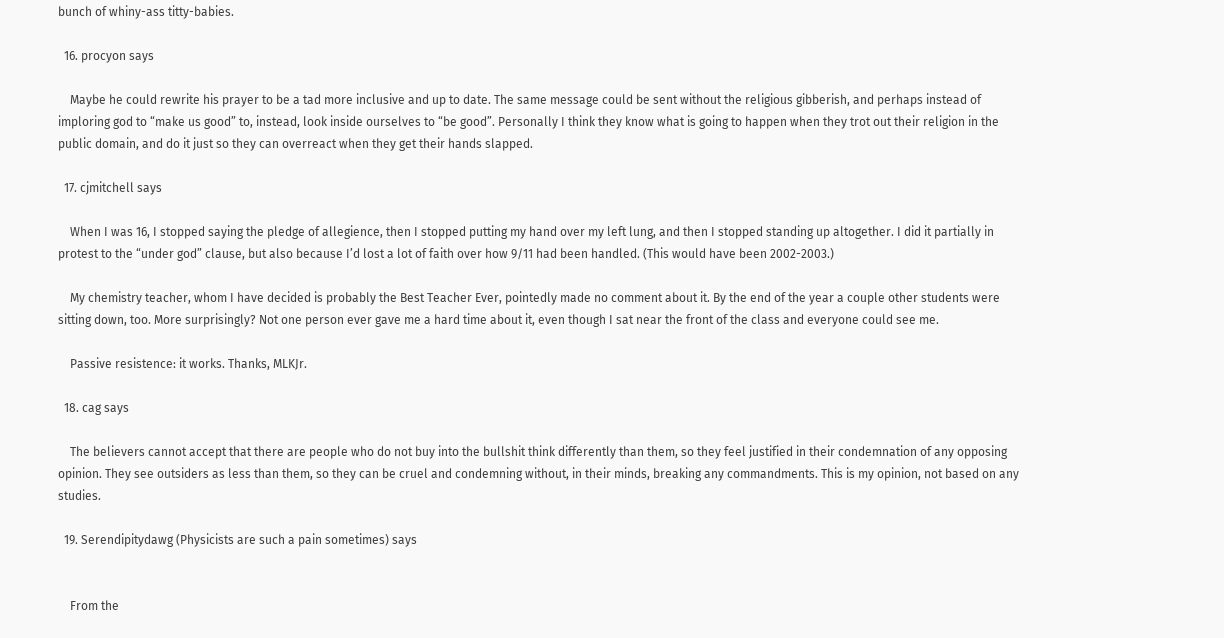bunch of whiny-ass titty-babies.

  16. procyon says

    Maybe he could rewrite his prayer to be a tad more inclusive and up to date. The same message could be sent without the religious gibberish, and perhaps instead of imploring god to “make us good” to, instead, look inside ourselves to “be good”. Personally I think they know what is going to happen when they trot out their religion in the public domain, and do it just so they can overreact when they get their hands slapped.

  17. cjmitchell says

    When I was 16, I stopped saying the pledge of allegience, then I stopped putting my hand over my left lung, and then I stopped standing up altogether. I did it partially in protest to the “under god” clause, but also because I’d lost a lot of faith over how 9/11 had been handled. (This would have been 2002-2003.)

    My chemistry teacher, whom I have decided is probably the Best Teacher Ever, pointedly made no comment about it. By the end of the year a couple other students were sitting down, too. More surprisingly? Not one person ever gave me a hard time about it, even though I sat near the front of the class and everyone could see me.

    Passive resistence: it works. Thanks, MLKJr.

  18. cag says

    The believers cannot accept that there are people who do not buy into the bullshit think differently than them, so they feel justified in their condemnation of any opposing opinion. They see outsiders as less than them, so they can be cruel and condemning without, in their minds, breaking any commandments. This is my opinion, not based on any studies.

  19. Serendipitydawg (Physicists are such a pain sometimes) says


    From the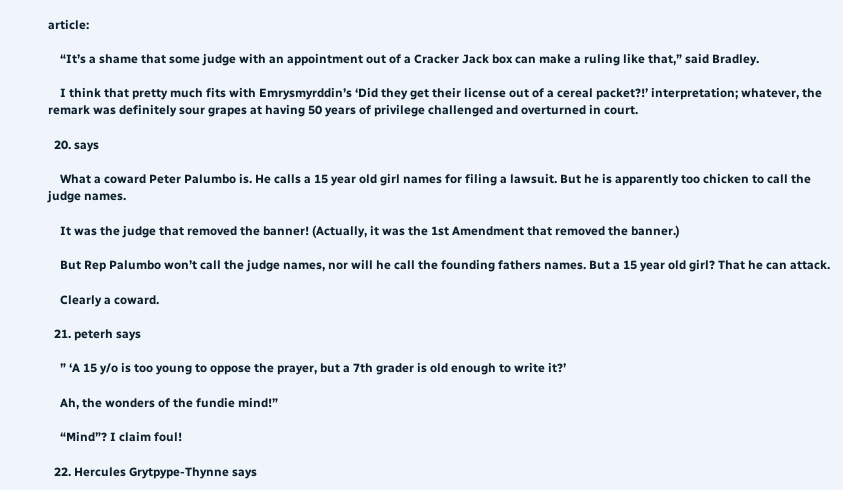article:

    “It’s a shame that some judge with an appointment out of a Cracker Jack box can make a ruling like that,” said Bradley.

    I think that pretty much fits with Emrysmyrddin’s ‘Did they get their license out of a cereal packet?!’ interpretation; whatever, the remark was definitely sour grapes at having 50 years of privilege challenged and overturned in court.

  20. says

    What a coward Peter Palumbo is. He calls a 15 year old girl names for filing a lawsuit. But he is apparently too chicken to call the judge names.

    It was the judge that removed the banner! (Actually, it was the 1st Amendment that removed the banner.)

    But Rep Palumbo won’t call the judge names, nor will he call the founding fathers names. But a 15 year old girl? That he can attack.

    Clearly a coward.

  21. peterh says

    ” ‘A 15 y/o is too young to oppose the prayer, but a 7th grader is old enough to write it?’

    Ah, the wonders of the fundie mind!”

    “Mind”? I claim foul!

  22. Hercules Grytpype-Thynne says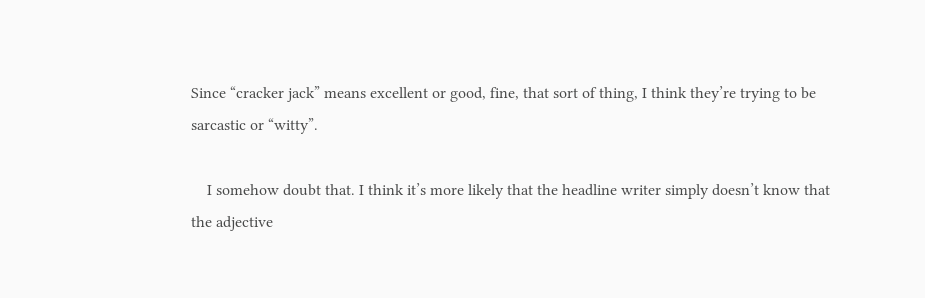Since “cracker jack” means excellent or good, fine, that sort of thing, I think they’re trying to be sarcastic or “witty”.

    I somehow doubt that. I think it’s more likely that the headline writer simply doesn’t know that the adjective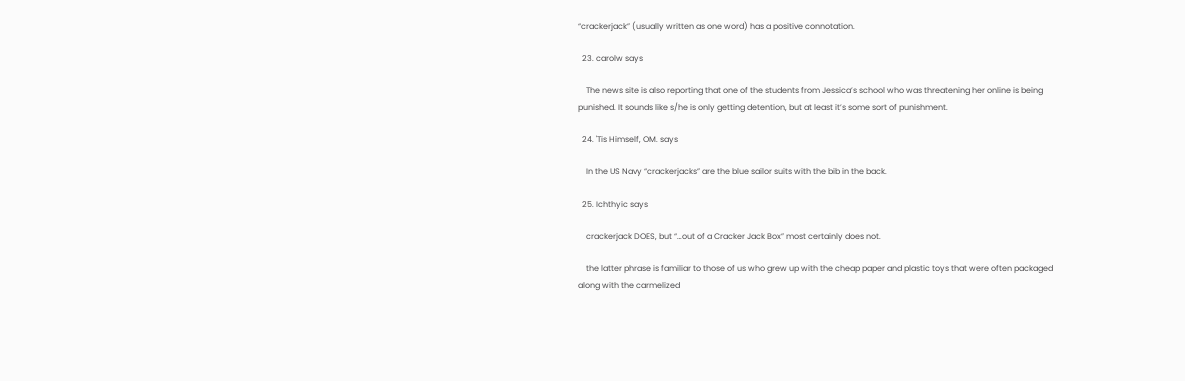“crackerjack” (usually written as one word) has a positive connotation.

  23. carolw says

    The news site is also reporting that one of the students from Jessica’s school who was threatening her online is being punished. It sounds like s/he is only getting detention, but at least it’s some sort of punishment.

  24. 'Tis Himself, OM. says

    In the US Navy “crackerjacks” are the blue sailor suits with the bib in the back.

  25. Ichthyic says

    crackerjack DOES, but “…out of a Cracker Jack Box” most certainly does not.

    the latter phrase is familiar to those of us who grew up with the cheap paper and plastic toys that were often packaged along with the carmelized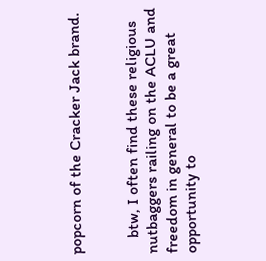popcorn of the Cracker Jack brand.


    btw, I often find these religious nutbaggers railing on the ACLU and freedom in general to be a great opportunity to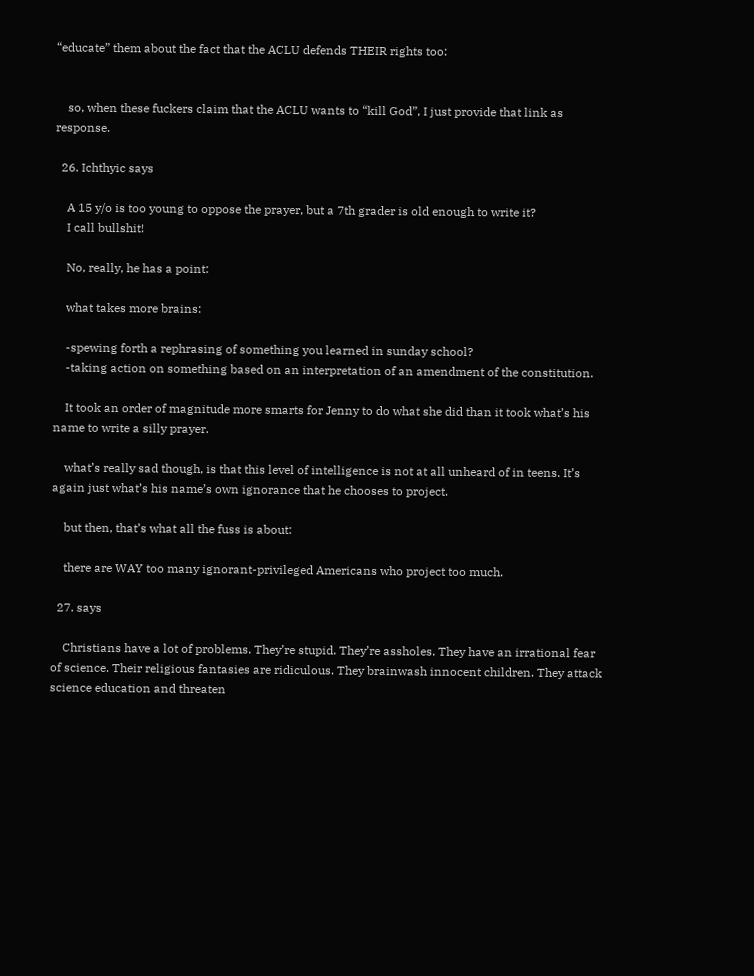“educate” them about the fact that the ACLU defends THEIR rights too:


    so, when these fuckers claim that the ACLU wants to “kill God”, I just provide that link as response.

  26. Ichthyic says

    A 15 y/o is too young to oppose the prayer, but a 7th grader is old enough to write it?
    I call bullshit!

    No, really, he has a point:

    what takes more brains:

    -spewing forth a rephrasing of something you learned in sunday school?
    -taking action on something based on an interpretation of an amendment of the constitution.

    It took an order of magnitude more smarts for Jenny to do what she did than it took what’s his name to write a silly prayer.

    what’s really sad though, is that this level of intelligence is not at all unheard of in teens. It’s again just what’s his name’s own ignorance that he chooses to project.

    but then, that’s what all the fuss is about:

    there are WAY too many ignorant-privileged Americans who project too much.

  27. says

    Christians have a lot of problems. They’re stupid. They’re assholes. They have an irrational fear of science. Their religious fantasies are ridiculous. They brainwash innocent children. They attack science education and threaten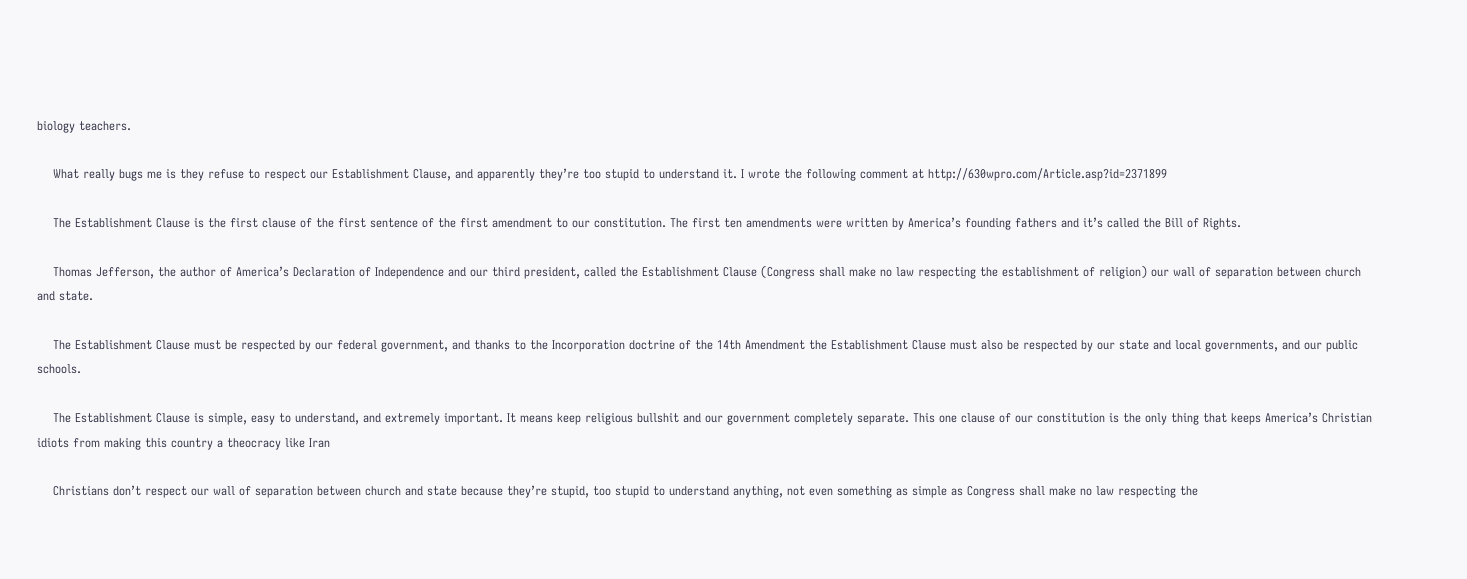biology teachers.

    What really bugs me is they refuse to respect our Establishment Clause, and apparently they’re too stupid to understand it. I wrote the following comment at http://630wpro.com/Article.asp?id=2371899

    The Establishment Clause is the first clause of the first sentence of the first amendment to our constitution. The first ten amendments were written by America’s founding fathers and it’s called the Bill of Rights.

    Thomas Jefferson, the author of America’s Declaration of Independence and our third president, called the Establishment Clause (Congress shall make no law respecting the establishment of religion) our wall of separation between church and state.

    The Establishment Clause must be respected by our federal government, and thanks to the Incorporation doctrine of the 14th Amendment the Establishment Clause must also be respected by our state and local governments, and our public schools.

    The Establishment Clause is simple, easy to understand, and extremely important. It means keep religious bullshit and our government completely separate. This one clause of our constitution is the only thing that keeps America’s Christian idiots from making this country a theocracy like Iran

    Christians don’t respect our wall of separation between church and state because they’re stupid, too stupid to understand anything, not even something as simple as Congress shall make no law respecting the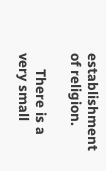establishment of religion.

    There is a very small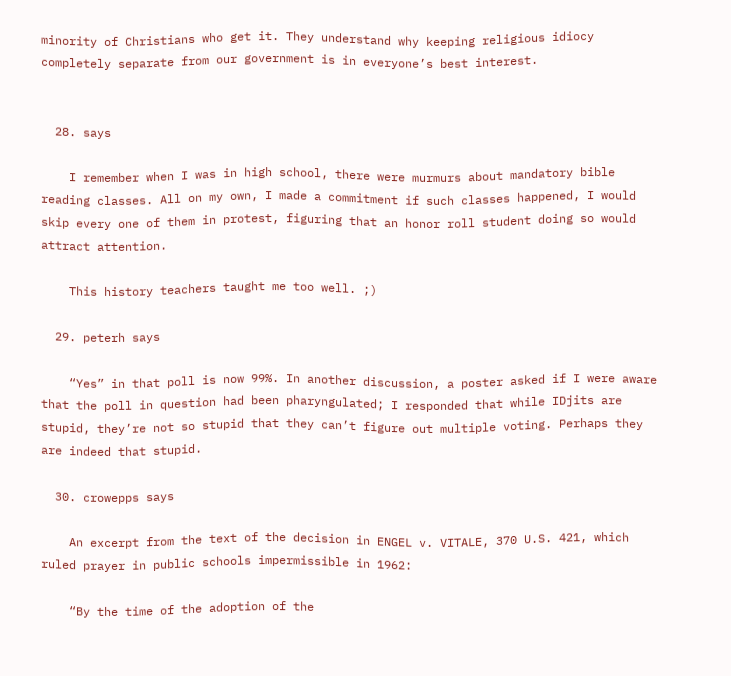minority of Christians who get it. They understand why keeping religious idiocy completely separate from our government is in everyone’s best interest.


  28. says

    I remember when I was in high school, there were murmurs about mandatory bible reading classes. All on my own, I made a commitment if such classes happened, I would skip every one of them in protest, figuring that an honor roll student doing so would attract attention.

    This history teachers taught me too well. ;)

  29. peterh says

    “Yes” in that poll is now 99%. In another discussion, a poster asked if I were aware that the poll in question had been pharyngulated; I responded that while IDjits are stupid, they’re not so stupid that they can’t figure out multiple voting. Perhaps they are indeed that stupid.

  30. crowepps says

    An excerpt from the text of the decision in ENGEL v. VITALE, 370 U.S. 421, which ruled prayer in public schools impermissible in 1962:

    “By the time of the adoption of the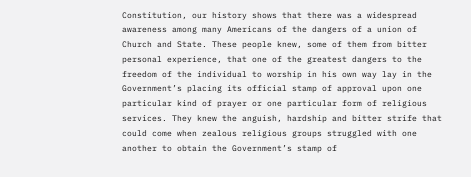Constitution, our history shows that there was a widespread awareness among many Americans of the dangers of a union of Church and State. These people knew, some of them from bitter personal experience, that one of the greatest dangers to the freedom of the individual to worship in his own way lay in the Government’s placing its official stamp of approval upon one particular kind of prayer or one particular form of religious services. They knew the anguish, hardship and bitter strife that could come when zealous religious groups struggled with one another to obtain the Government’s stamp of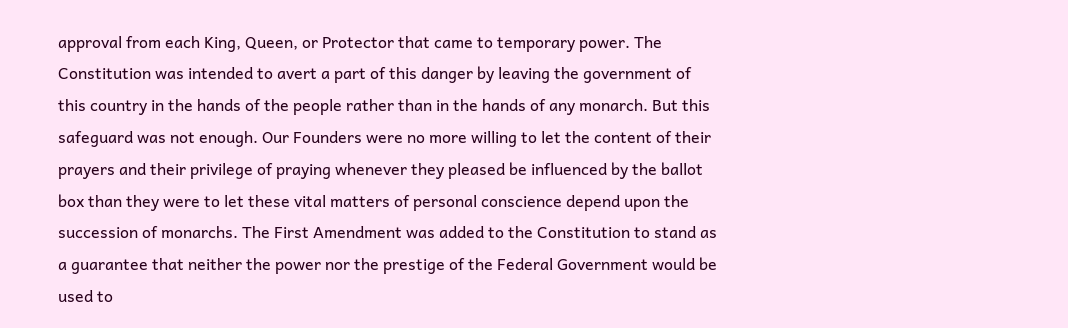approval from each King, Queen, or Protector that came to temporary power. The Constitution was intended to avert a part of this danger by leaving the government of this country in the hands of the people rather than in the hands of any monarch. But this safeguard was not enough. Our Founders were no more willing to let the content of their prayers and their privilege of praying whenever they pleased be influenced by the ballot box than they were to let these vital matters of personal conscience depend upon the succession of monarchs. The First Amendment was added to the Constitution to stand as a guarantee that neither the power nor the prestige of the Federal Government would be used to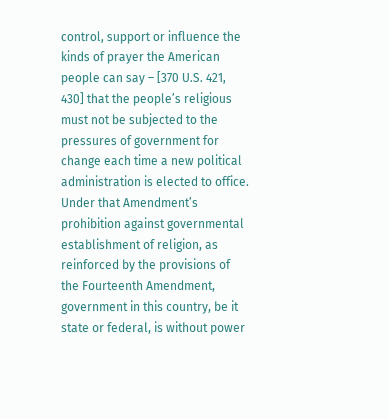control, support or influence the kinds of prayer the American people can say – [370 U.S. 421, 430] that the people’s religious must not be subjected to the pressures of government for change each time a new political administration is elected to office. Under that Amendment’s prohibition against governmental establishment of religion, as reinforced by the provisions of the Fourteenth Amendment, government in this country, be it state or federal, is without power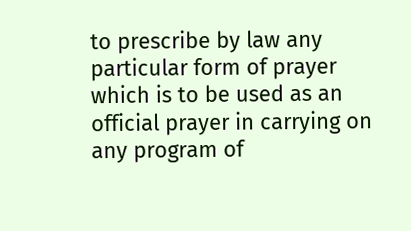to prescribe by law any particular form of prayer which is to be used as an official prayer in carrying on any program of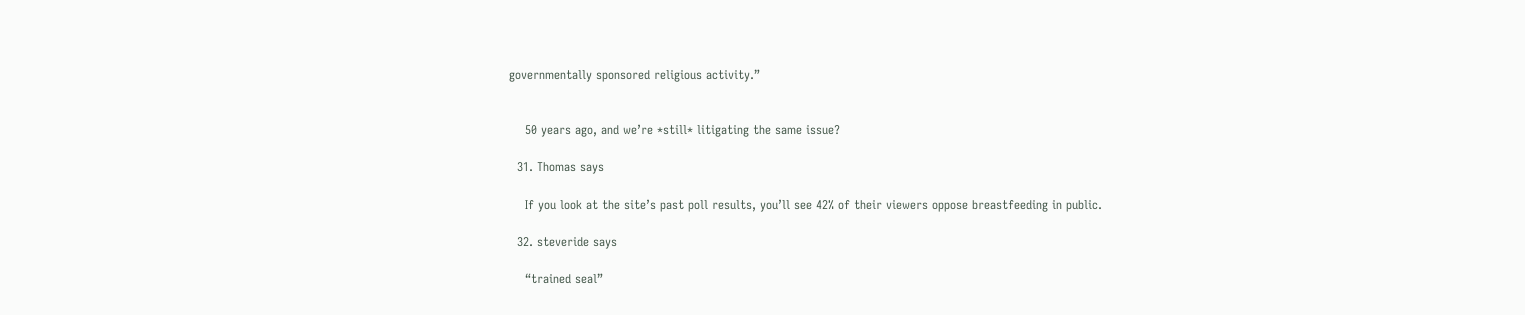governmentally sponsored religious activity.”


    50 years ago, and we’re *still* litigating the same issue?

  31. Thomas says

    If you look at the site’s past poll results, you’ll see 42% of their viewers oppose breastfeeding in public.

  32. steveride says

    “trained seal”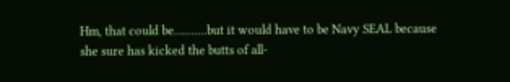Hm, that could be……….but it would have to be Navy SEAL because she sure has kicked the butts of all-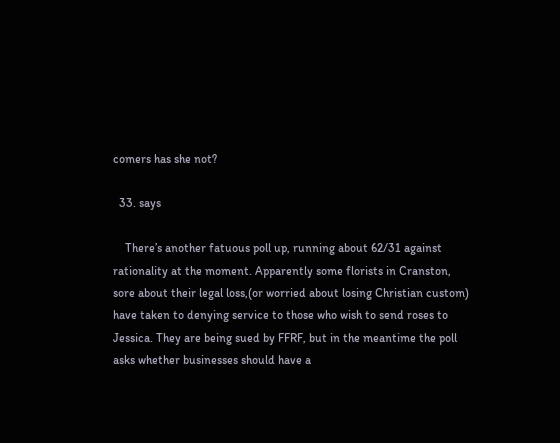comers has she not?

  33. says

    There’s another fatuous poll up, running about 62/31 against rationality at the moment. Apparently some florists in Cranston, sore about their legal loss,(or worried about losing Christian custom) have taken to denying service to those who wish to send roses to Jessica. They are being sued by FFRF, but in the meantime the poll asks whether businesses should have a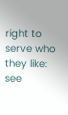right to serve who they like: see